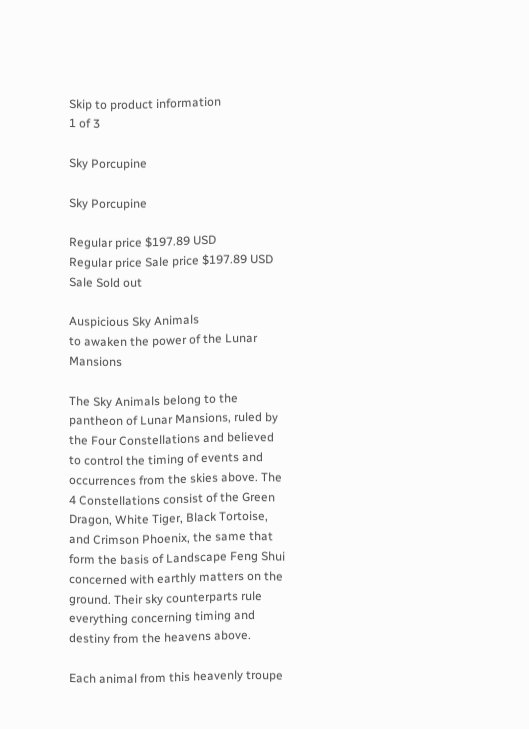Skip to product information
1 of 3

Sky Porcupine

Sky Porcupine

Regular price $197.89 USD
Regular price Sale price $197.89 USD
Sale Sold out

Auspicious Sky Animals
to awaken the power of the Lunar Mansions

The Sky Animals belong to the pantheon of Lunar Mansions, ruled by the Four Constellations and believed to control the timing of events and occurrences from the skies above. The 4 Constellations consist of the Green Dragon, White Tiger, Black Tortoise, and Crimson Phoenix, the same that form the basis of Landscape Feng Shui concerned with earthly matters on the ground. Their sky counterparts rule everything concerning timing and destiny from the heavens above.

Each animal from this heavenly troupe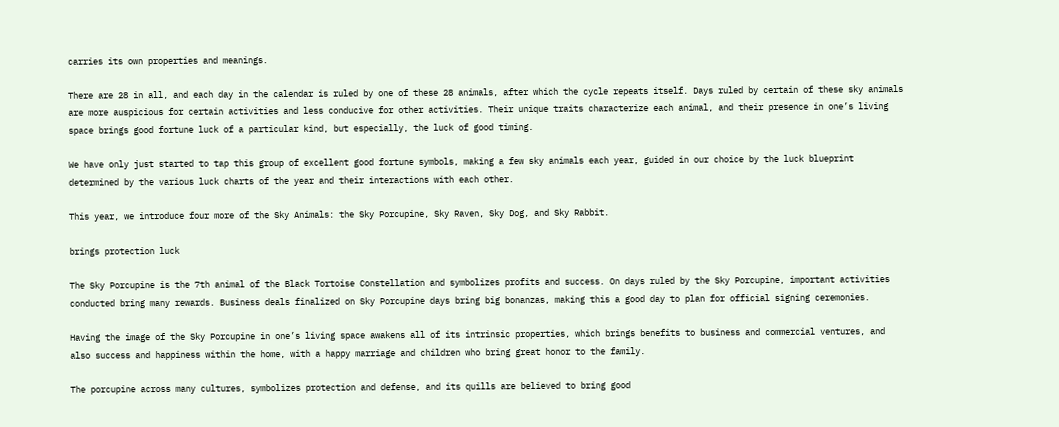carries its own properties and meanings.

There are 28 in all, and each day in the calendar is ruled by one of these 28 animals, after which the cycle repeats itself. Days ruled by certain of these sky animals are more auspicious for certain activities and less conducive for other activities. Their unique traits characterize each animal, and their presence in one’s living space brings good fortune luck of a particular kind, but especially, the luck of good timing.

We have only just started to tap this group of excellent good fortune symbols, making a few sky animals each year, guided in our choice by the luck blueprint determined by the various luck charts of the year and their interactions with each other.

This year, we introduce four more of the Sky Animals: the Sky Porcupine, Sky Raven, Sky Dog, and Sky Rabbit.

brings protection luck

The Sky Porcupine is the 7th animal of the Black Tortoise Constellation and symbolizes profits and success. On days ruled by the Sky Porcupine, important activities conducted bring many rewards. Business deals finalized on Sky Porcupine days bring big bonanzas, making this a good day to plan for official signing ceremonies.

Having the image of the Sky Porcupine in one’s living space awakens all of its intrinsic properties, which brings benefits to business and commercial ventures, and also success and happiness within the home, with a happy marriage and children who bring great honor to the family.

The porcupine across many cultures, symbolizes protection and defense, and its quills are believed to bring good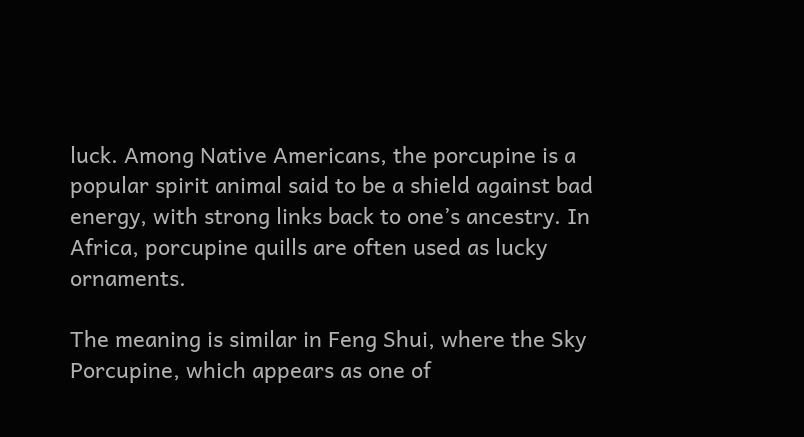luck. Among Native Americans, the porcupine is a popular spirit animal said to be a shield against bad energy, with strong links back to one’s ancestry. In Africa, porcupine quills are often used as lucky ornaments.

The meaning is similar in Feng Shui, where the Sky Porcupine, which appears as one of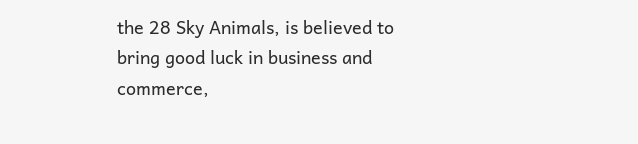the 28 Sky Animals, is believed to bring good luck in business and commerce,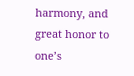harmony, and great honor to one’s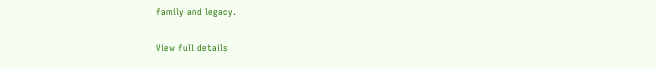family and legacy.

View full details